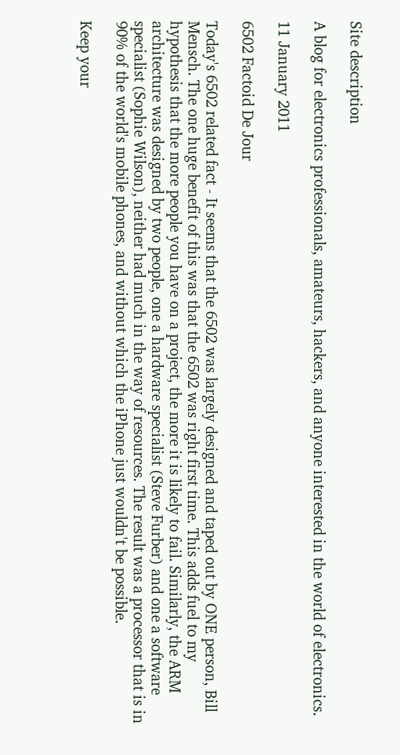Site description

A blog for electronics professionals, amateurs, hackers, and anyone interested in the world of electronics.

11 January 2011

6502 Factoid De Jour

Today's 6502 related fact - It seems that the 6502 was largely designed and taped out by ONE person, Bill Mensch. The one huge benefit of this was that the 6502 was right first time. This adds fuel to my hypothesis that the more people you have on a project, the more it is likely to fail. Similarly, the ARM architecture was designed by two people, one a hardware specialist (Steve Furber) and one a software specialist (Sophie Wilson), neither had much in the way of resources. The result was a processor that is in 90% of the world's mobile phones, and without which the iPhone just wouldn't be possible.

Keep your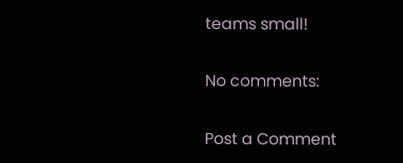teams small!

No comments:

Post a Comment